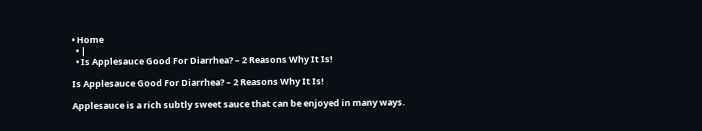• Home
  • |
  • Is Applesauce Good For Diarrhea? – 2 Reasons Why It Is!

Is Applesauce Good For Diarrhea? – 2 Reasons Why It Is!

Applesauce is a rich subtly sweet sauce that can be enjoyed in many ways.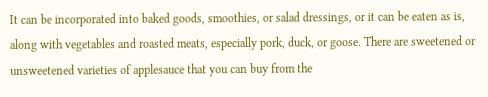It can be incorporated into baked goods, smoothies, or salad dressings, or it can be eaten as is, along with vegetables and roasted meats, especially pork, duck, or goose. There are sweetened or unsweetened varieties of applesauce that you can buy from the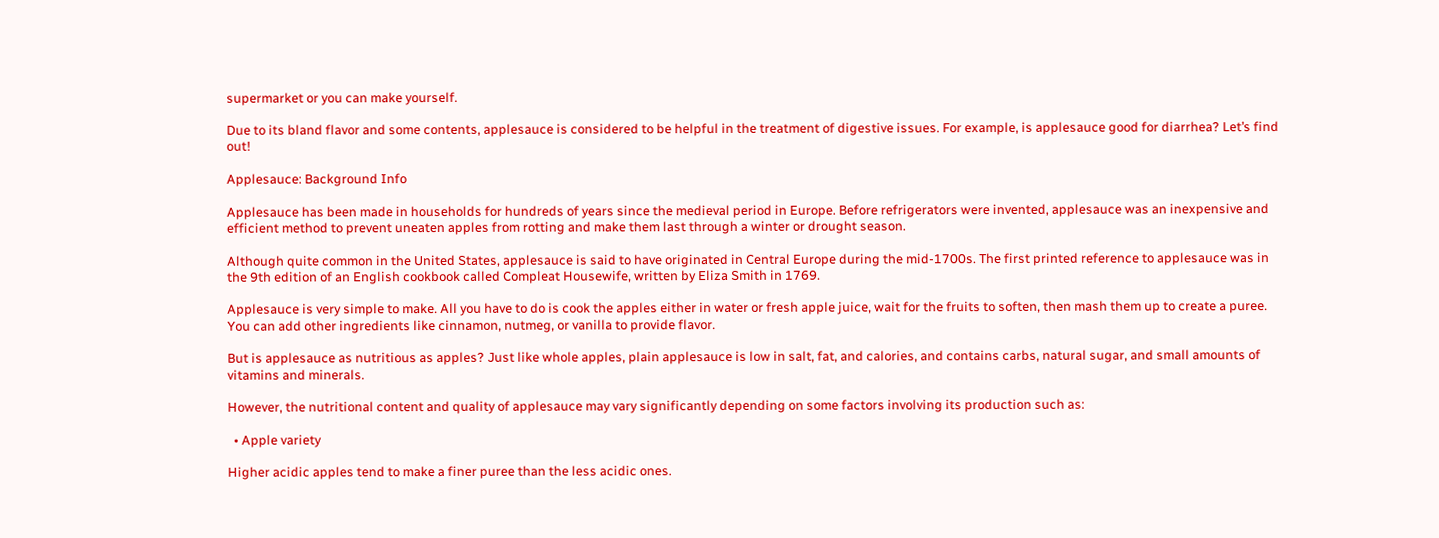supermarket or you can make yourself.

Due to its bland flavor and some contents, applesauce is considered to be helpful in the treatment of digestive issues. For example, is applesauce good for diarrhea? Let’s find out!

Applesauce: Background Info

Applesauce has been made in households for hundreds of years since the medieval period in Europe. Before refrigerators were invented, applesauce was an inexpensive and efficient method to prevent uneaten apples from rotting and make them last through a winter or drought season.

Although quite common in the United States, applesauce is said to have originated in Central Europe during the mid-1700s. The first printed reference to applesauce was in the 9th edition of an English cookbook called Compleat Housewife, written by Eliza Smith in 1769.

Applesauce is very simple to make. All you have to do is cook the apples either in water or fresh apple juice, wait for the fruits to soften, then mash them up to create a puree. You can add other ingredients like cinnamon, nutmeg, or vanilla to provide flavor.

But is applesauce as nutritious as apples? Just like whole apples, plain applesauce is low in salt, fat, and calories, and contains carbs, natural sugar, and small amounts of vitamins and minerals.

However, the nutritional content and quality of applesauce may vary significantly depending on some factors involving its production such as:

  • Apple variety

Higher acidic apples tend to make a finer puree than the less acidic ones.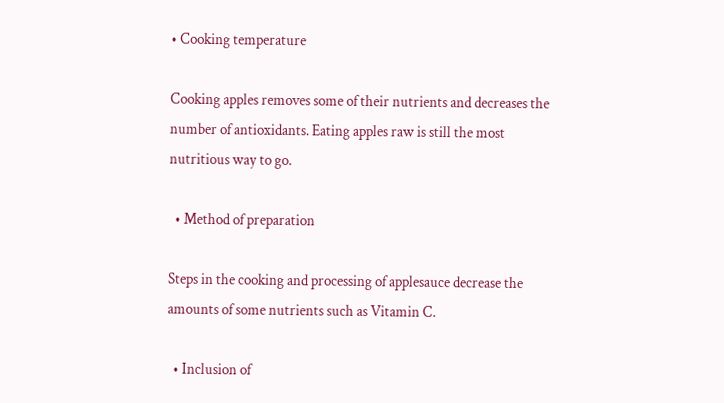• Cooking temperature

Cooking apples removes some of their nutrients and decreases the number of antioxidants. Eating apples raw is still the most nutritious way to go.

  • Method of preparation

Steps in the cooking and processing of applesauce decrease the amounts of some nutrients such as Vitamin C.

  • Inclusion of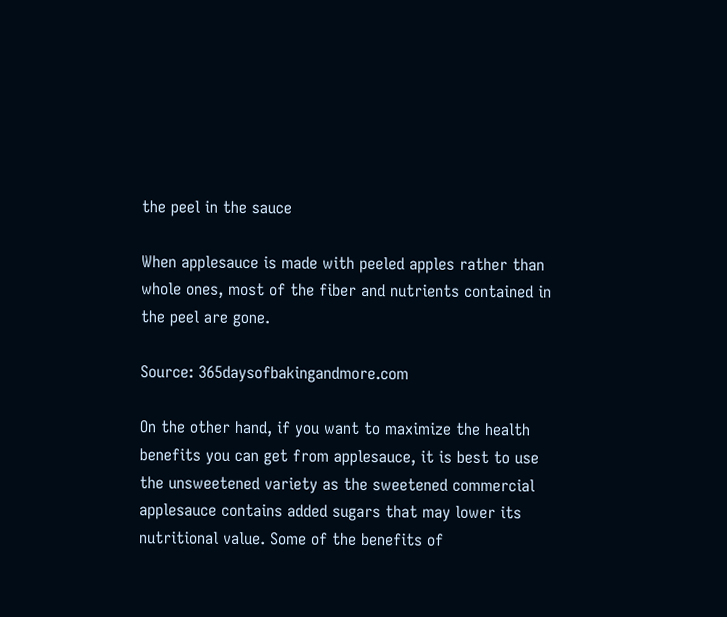the peel in the sauce

When applesauce is made with peeled apples rather than whole ones, most of the fiber and nutrients contained in the peel are gone.

Source: 365daysofbakingandmore.com

On the other hand, if you want to maximize the health benefits you can get from applesauce, it is best to use the unsweetened variety as the sweetened commercial applesauce contains added sugars that may lower its nutritional value. Some of the benefits of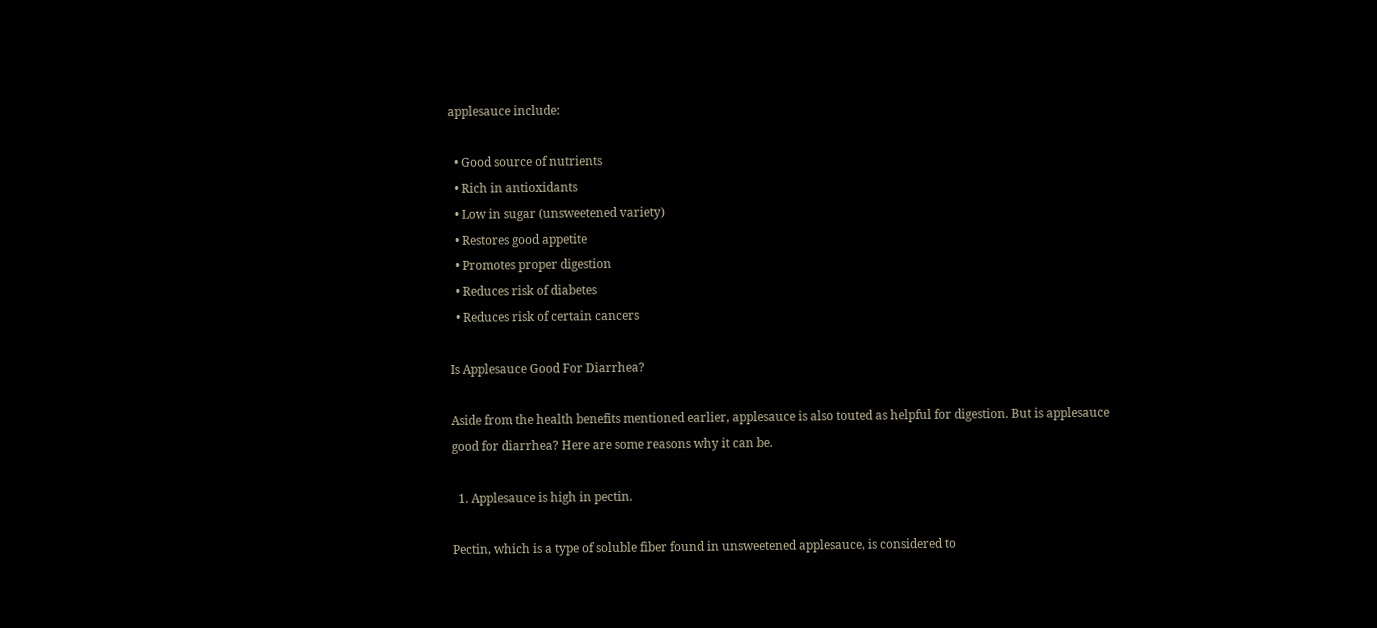applesauce include:

  • Good source of nutrients
  • Rich in antioxidants
  • Low in sugar (unsweetened variety)
  • Restores good appetite
  • Promotes proper digestion
  • Reduces risk of diabetes
  • Reduces risk of certain cancers

Is Applesauce Good For Diarrhea?

Aside from the health benefits mentioned earlier, applesauce is also touted as helpful for digestion. But is applesauce good for diarrhea? Here are some reasons why it can be.

  1. Applesauce is high in pectin.

Pectin, which is a type of soluble fiber found in unsweetened applesauce, is considered to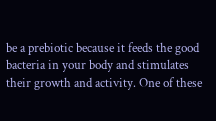be a prebiotic because it feeds the good bacteria in your body and stimulates their growth and activity. One of these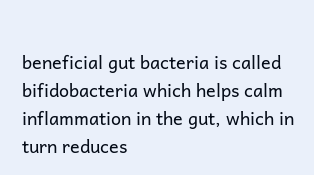beneficial gut bacteria is called bifidobacteria which helps calm inflammation in the gut, which in turn reduces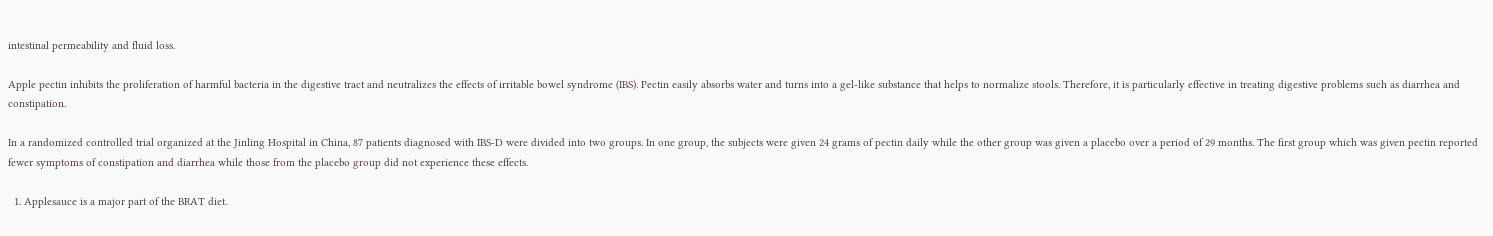intestinal permeability and fluid loss.

Apple pectin inhibits the proliferation of harmful bacteria in the digestive tract and neutralizes the effects of irritable bowel syndrome (IBS). Pectin easily absorbs water and turns into a gel-like substance that helps to normalize stools. Therefore, it is particularly effective in treating digestive problems such as diarrhea and constipation.

In a randomized controlled trial organized at the Jinling Hospital in China, 87 patients diagnosed with IBS-D were divided into two groups. In one group, the subjects were given 24 grams of pectin daily while the other group was given a placebo over a period of 29 months. The first group which was given pectin reported fewer symptoms of constipation and diarrhea while those from the placebo group did not experience these effects.

  1. Applesauce is a major part of the BRAT diet.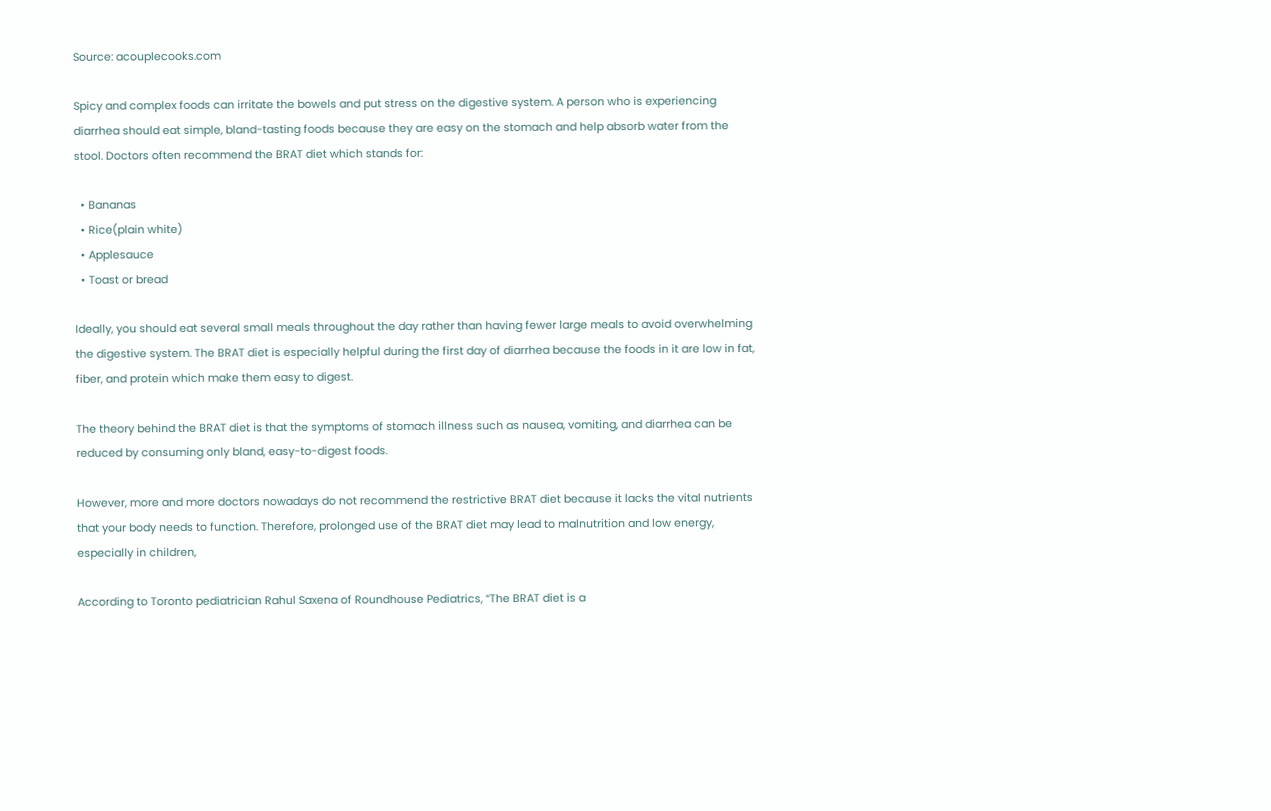Source: acouplecooks.com

Spicy and complex foods can irritate the bowels and put stress on the digestive system. A person who is experiencing diarrhea should eat simple, bland-tasting foods because they are easy on the stomach and help absorb water from the stool. Doctors often recommend the BRAT diet which stands for:

  • Bananas
  • Rice(plain white)
  • Applesauce
  • Toast or bread

Ideally, you should eat several small meals throughout the day rather than having fewer large meals to avoid overwhelming the digestive system. The BRAT diet is especially helpful during the first day of diarrhea because the foods in it are low in fat, fiber, and protein which make them easy to digest.

The theory behind the BRAT diet is that the symptoms of stomach illness such as nausea, vomiting, and diarrhea can be reduced by consuming only bland, easy-to-digest foods.

However, more and more doctors nowadays do not recommend the restrictive BRAT diet because it lacks the vital nutrients that your body needs to function. Therefore, prolonged use of the BRAT diet may lead to malnutrition and low energy, especially in children,

According to Toronto pediatrician Rahul Saxena of Roundhouse Pediatrics, “The BRAT diet is a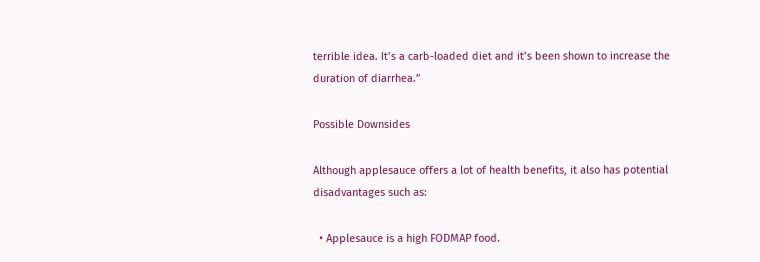terrible idea. It’s a carb-loaded diet and it’s been shown to increase the duration of diarrhea.”

Possible Downsides

Although applesauce offers a lot of health benefits, it also has potential disadvantages such as:

  • Applesauce is a high FODMAP food.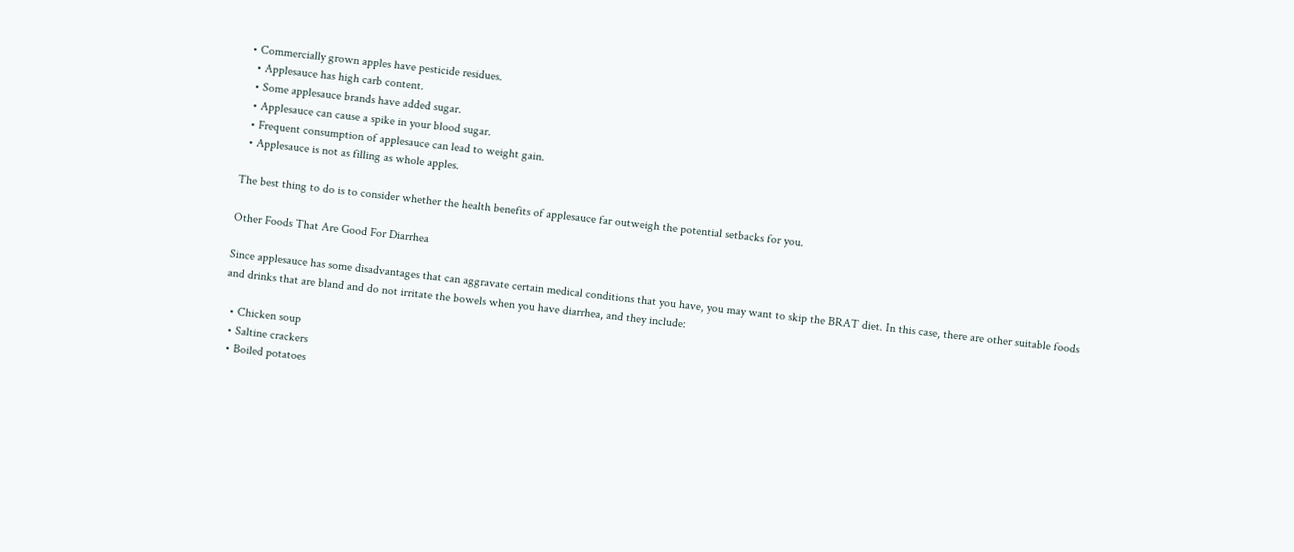• Commercially grown apples have pesticide residues.
  • Applesauce has high carb content.
  • Some applesauce brands have added sugar.
  • Applesauce can cause a spike in your blood sugar.
  • Frequent consumption of applesauce can lead to weight gain.
  • Applesauce is not as filling as whole apples.

The best thing to do is to consider whether the health benefits of applesauce far outweigh the potential setbacks for you.

Other Foods That Are Good For Diarrhea

Since applesauce has some disadvantages that can aggravate certain medical conditions that you have, you may want to skip the BRAT diet. In this case, there are other suitable foods and drinks that are bland and do not irritate the bowels when you have diarrhea, and they include:

  • Chicken soup
  • Saltine crackers
  • Boiled potatoes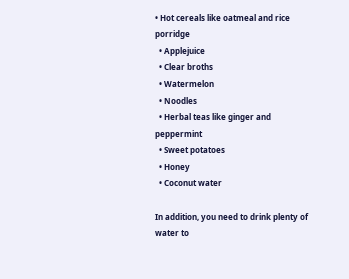• Hot cereals like oatmeal and rice porridge
  • Applejuice
  • Clear broths
  • Watermelon
  • Noodles
  • Herbal teas like ginger and peppermint
  • Sweet potatoes
  • Honey
  • Coconut water

In addition, you need to drink plenty of water to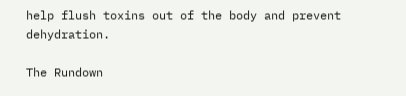help flush toxins out of the body and prevent dehydration.

The Rundown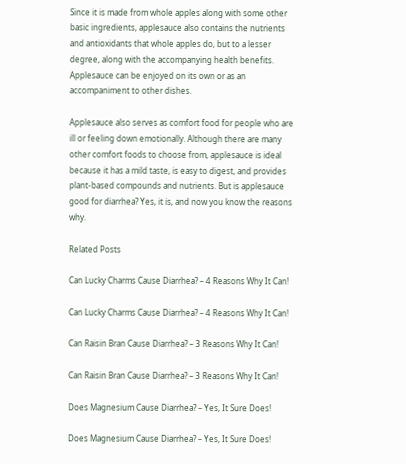Since it is made from whole apples along with some other basic ingredients, applesauce also contains the nutrients and antioxidants that whole apples do, but to a lesser degree, along with the accompanying health benefits. Applesauce can be enjoyed on its own or as an accompaniment to other dishes.

Applesauce also serves as comfort food for people who are ill or feeling down emotionally. Although there are many other comfort foods to choose from, applesauce is ideal because it has a mild taste, is easy to digest, and provides plant-based compounds and nutrients. But is applesauce good for diarrhea? Yes, it is, and now you know the reasons why.

Related Posts

Can Lucky Charms Cause Diarrhea? – 4 Reasons Why It Can!

Can Lucky Charms Cause Diarrhea? – 4 Reasons Why It Can!

Can Raisin Bran Cause Diarrhea? – 3 Reasons Why It Can!

Can Raisin Bran Cause Diarrhea? – 3 Reasons Why It Can!

Does Magnesium Cause Diarrhea? – Yes, It Sure Does!

Does Magnesium Cause Diarrhea? – Yes, It Sure Does!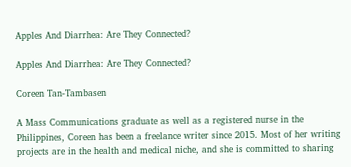Apples And Diarrhea: Are They Connected?

Apples And Diarrhea: Are They Connected?

Coreen Tan-Tambasen

A Mass Communications graduate as well as a registered nurse in the Philippines, Coreen has been a freelance writer since 2015. Most of her writing projects are in the health and medical niche, and she is committed to sharing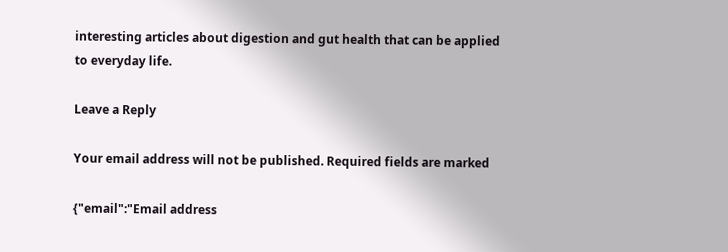interesting articles about digestion and gut health that can be applied to everyday life.

Leave a Reply

Your email address will not be published. Required fields are marked

{"email":"Email address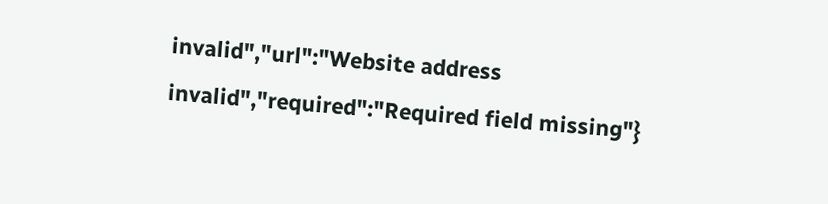invalid","url":"Website address invalid","required":"Required field missing"}